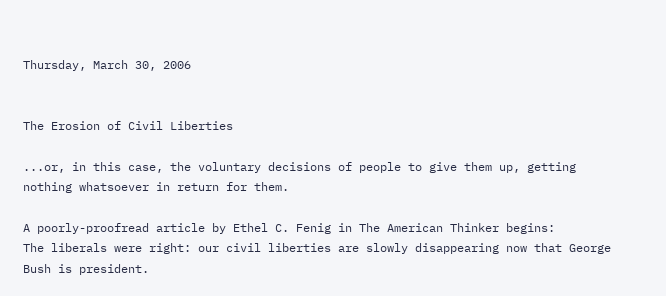Thursday, March 30, 2006


The Erosion of Civil Liberties

...or, in this case, the voluntary decisions of people to give them up, getting nothing whatsoever in return for them.

A poorly-proofread article by Ethel C. Fenig in The American Thinker begins:
The liberals were right: our civil liberties are slowly disappearing now that George Bush is president.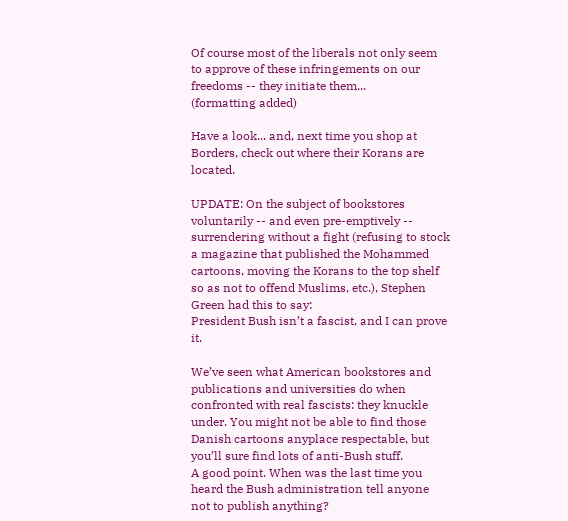Of course most of the liberals not only seem to approve of these infringements on our freedoms -- they initiate them...
(formatting added)

Have a look... and, next time you shop at Borders, check out where their Korans are located.

UPDATE: On the subject of bookstores voluntarily -- and even pre-emptively -- surrendering without a fight (refusing to stock a magazine that published the Mohammed cartoons, moving the Korans to the top shelf so as not to offend Muslims, etc.), Stephen Green had this to say:
President Bush isn’t a fascist, and I can prove it.

We’ve seen what American bookstores and publications and universities do when confronted with real fascists: they knuckle under. You might not be able to find those Danish cartoons anyplace respectable, but you’ll sure find lots of anti-Bush stuff.
A good point. When was the last time you heard the Bush administration tell anyone not to publish anything?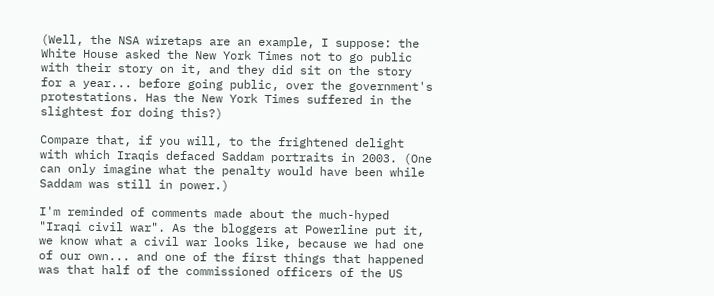(Well, the NSA wiretaps are an example, I suppose: the White House asked the New York Times not to go public with their story on it, and they did sit on the story for a year... before going public, over the government's protestations. Has the New York Times suffered in the slightest for doing this?)

Compare that, if you will, to the frightened delight with which Iraqis defaced Saddam portraits in 2003. (One can only imagine what the penalty would have been while Saddam was still in power.)

I'm reminded of comments made about the much-hyped "Iraqi civil war". As the bloggers at Powerline put it, we know what a civil war looks like, because we had one of our own... and one of the first things that happened was that half of the commissioned officers of the US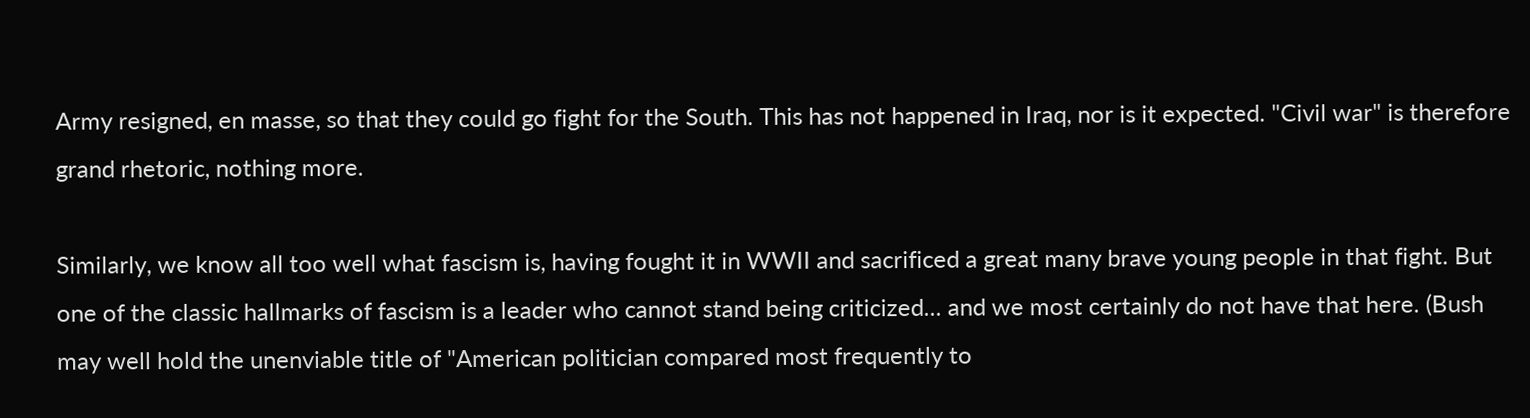Army resigned, en masse, so that they could go fight for the South. This has not happened in Iraq, nor is it expected. "Civil war" is therefore grand rhetoric, nothing more.

Similarly, we know all too well what fascism is, having fought it in WWII and sacrificed a great many brave young people in that fight. But one of the classic hallmarks of fascism is a leader who cannot stand being criticized... and we most certainly do not have that here. (Bush may well hold the unenviable title of "American politician compared most frequently to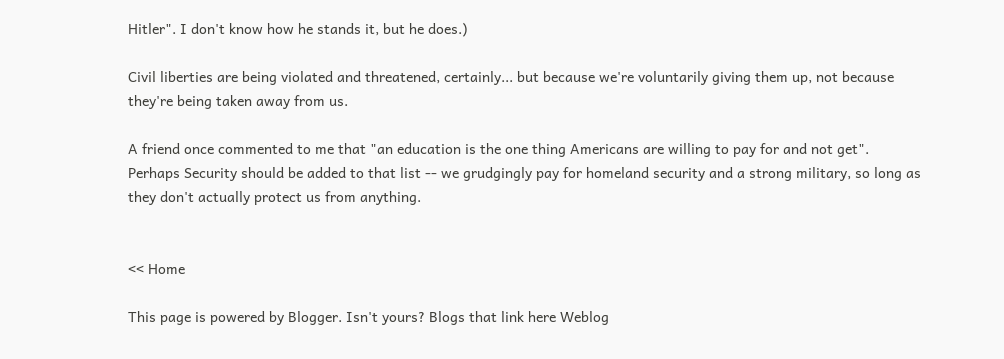Hitler". I don't know how he stands it, but he does.)

Civil liberties are being violated and threatened, certainly... but because we're voluntarily giving them up, not because they're being taken away from us.

A friend once commented to me that "an education is the one thing Americans are willing to pay for and not get". Perhaps Security should be added to that list -- we grudgingly pay for homeland security and a strong military, so long as they don't actually protect us from anything.


<< Home

This page is powered by Blogger. Isn't yours? Blogs that link here Weblog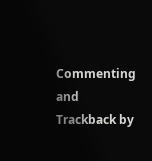Commenting and Trackback by